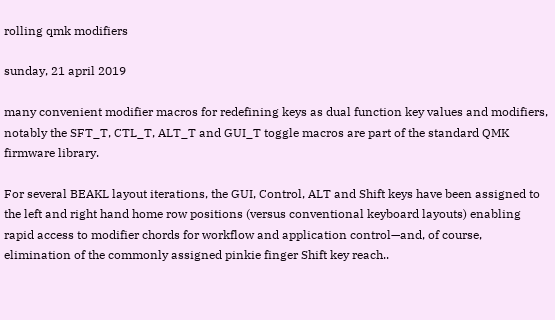rolling qmk modifiers

sunday, 21 april 2019

many convenient modifier macros for redefining keys as dual function key values and modifiers, notably the SFT_T, CTL_T, ALT_T and GUI_T toggle macros are part of the standard QMK firmware library.

For several BEAKL layout iterations, the GUI, Control, ALT and Shift keys have been assigned to the left and right hand home row positions (versus conventional keyboard layouts) enabling rapid access to modifier chords for workflow and application control—and, of course, elimination of the commonly assigned pinkie finger Shift key reach..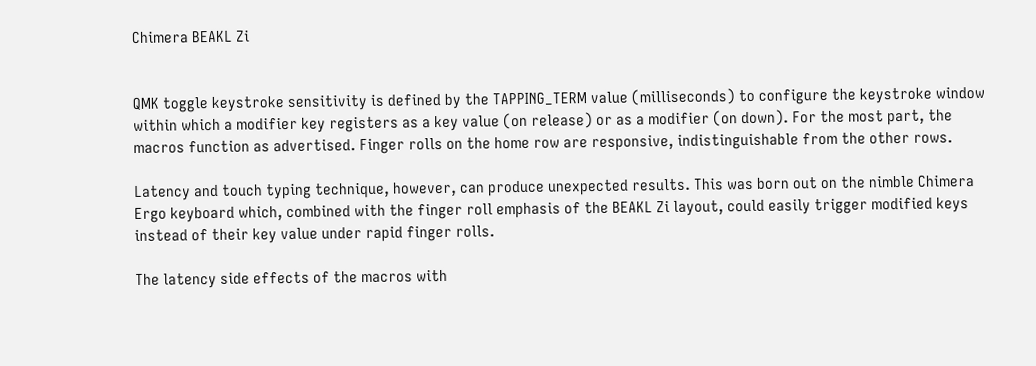Chimera BEAKL Zi


QMK toggle keystroke sensitivity is defined by the TAPPING_TERM value (milliseconds) to configure the keystroke window within which a modifier key registers as a key value (on release) or as a modifier (on down). For the most part, the macros function as advertised. Finger rolls on the home row are responsive, indistinguishable from the other rows.

Latency and touch typing technique, however, can produce unexpected results. This was born out on the nimble Chimera Ergo keyboard which, combined with the finger roll emphasis of the BEAKL Zi layout, could easily trigger modified keys instead of their key value under rapid finger rolls.

The latency side effects of the macros with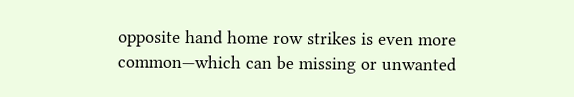opposite hand home row strikes is even more common—which can be missing or unwanted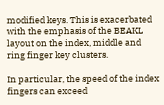modified keys. This is exacerbated with the emphasis of the BEAKL layout on the index, middle and ring finger key clusters.

In particular, the speed of the index fingers can exceed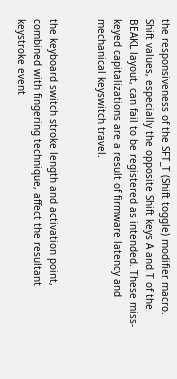the responsiveness of the SFT_T (Shift toggle) modifier macro. Shift values, especially the opposite Shift keys A and T of the BEAKL layout, can fail to be registered as intended. These miss-keyed capitalizations are a result of firmware latency and mechanical keyswitch travel.


the keyboard switch stroke length and activation point, combined with fingering technique, affect the resultant keystroke event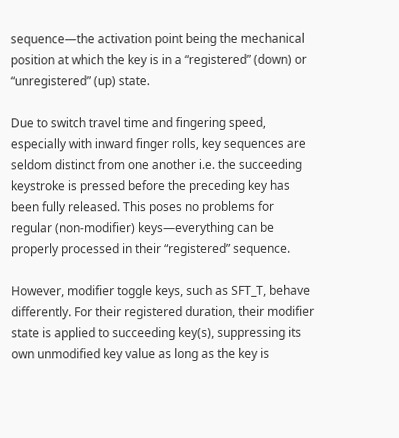sequence—the activation point being the mechanical position at which the key is in a “registered” (down) or “unregistered” (up) state.

Due to switch travel time and fingering speed, especially with inward finger rolls, key sequences are seldom distinct from one another i.e. the succeeding keystroke is pressed before the preceding key has been fully released. This poses no problems for regular (non-modifier) keys—everything can be properly processed in their “registered” sequence.

However, modifier toggle keys, such as SFT_T, behave differently. For their registered duration, their modifier state is applied to succeeding key(s), suppressing its own unmodified key value as long as the key is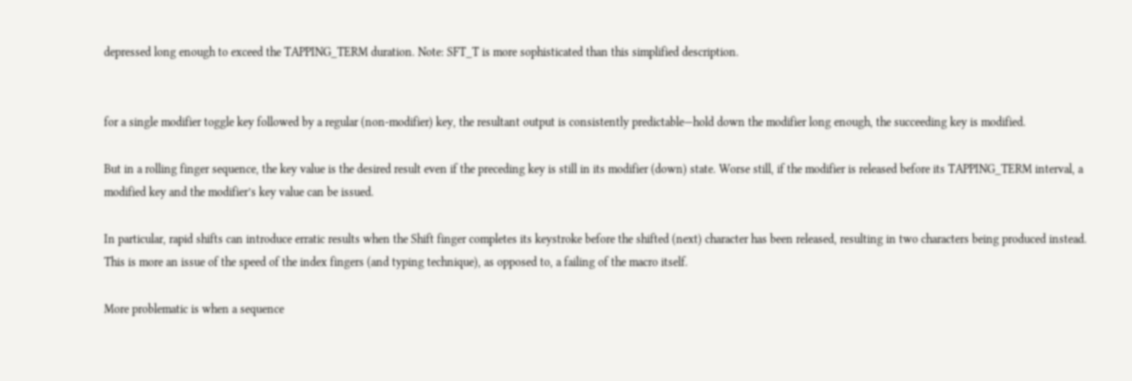depressed long enough to exceed the TAPPING_TERM duration. Note: SFT_T is more sophisticated than this simplified description.


for a single modifier toggle key followed by a regular (non-modifier) key, the resultant output is consistently predictable—hold down the modifier long enough, the succeeding key is modified.

But in a rolling finger sequence, the key value is the desired result even if the preceding key is still in its modifier (down) state. Worse still, if the modifier is released before its TAPPING_TERM interval, a modified key and the modifier’s key value can be issued.

In particular, rapid shifts can introduce erratic results when the Shift finger completes its keystroke before the shifted (next) character has been released, resulting in two characters being produced instead. This is more an issue of the speed of the index fingers (and typing technique), as opposed to, a failing of the macro itself.

More problematic is when a sequence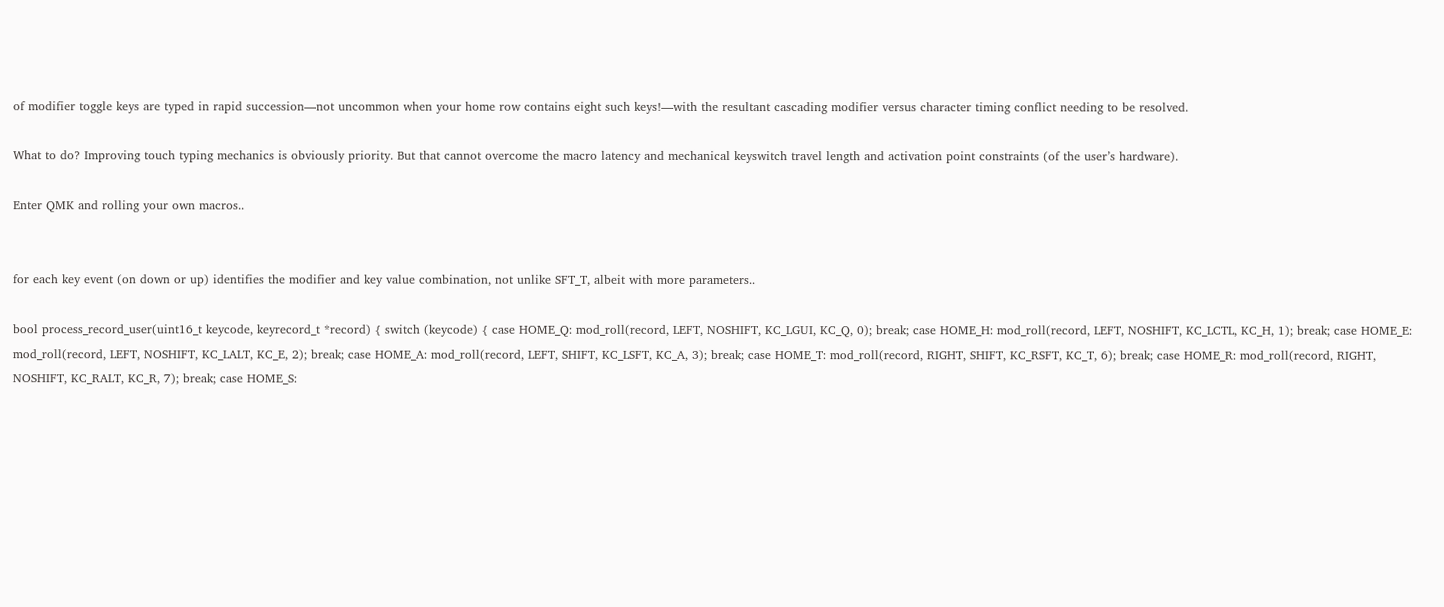of modifier toggle keys are typed in rapid succession—not uncommon when your home row contains eight such keys!—with the resultant cascading modifier versus character timing conflict needing to be resolved.

What to do? Improving touch typing mechanics is obviously priority. But that cannot overcome the macro latency and mechanical keyswitch travel length and activation point constraints (of the user’s hardware).

Enter QMK and rolling your own macros..


for each key event (on down or up) identifies the modifier and key value combination, not unlike SFT_T, albeit with more parameters..

bool process_record_user(uint16_t keycode, keyrecord_t *record) { switch (keycode) { case HOME_Q: mod_roll(record, LEFT, NOSHIFT, KC_LGUI, KC_Q, 0); break; case HOME_H: mod_roll(record, LEFT, NOSHIFT, KC_LCTL, KC_H, 1); break; case HOME_E: mod_roll(record, LEFT, NOSHIFT, KC_LALT, KC_E, 2); break; case HOME_A: mod_roll(record, LEFT, SHIFT, KC_LSFT, KC_A, 3); break; case HOME_T: mod_roll(record, RIGHT, SHIFT, KC_RSFT, KC_T, 6); break; case HOME_R: mod_roll(record, RIGHT, NOSHIFT, KC_RALT, KC_R, 7); break; case HOME_S: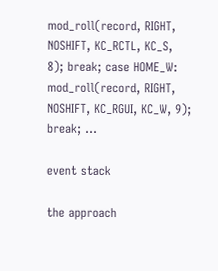mod_roll(record, RIGHT, NOSHIFT, KC_RCTL, KC_S, 8); break; case HOME_W: mod_roll(record, RIGHT, NOSHIFT, KC_RGUI, KC_W, 9); break; ...

event stack

the approach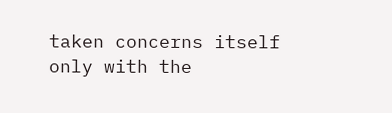taken concerns itself only with the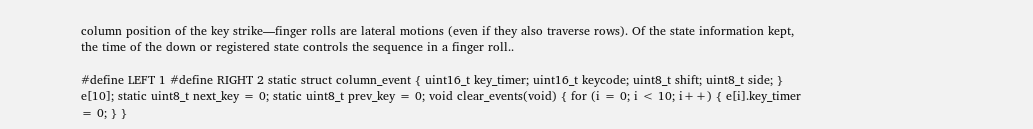column position of the key strike—finger rolls are lateral motions (even if they also traverse rows). Of the state information kept, the time of the down or registered state controls the sequence in a finger roll..

#define LEFT 1 #define RIGHT 2 static struct column_event { uint16_t key_timer; uint16_t keycode; uint8_t shift; uint8_t side; } e[10]; static uint8_t next_key = 0; static uint8_t prev_key = 0; void clear_events(void) { for (i = 0; i < 10; i++) { e[i].key_timer = 0; } }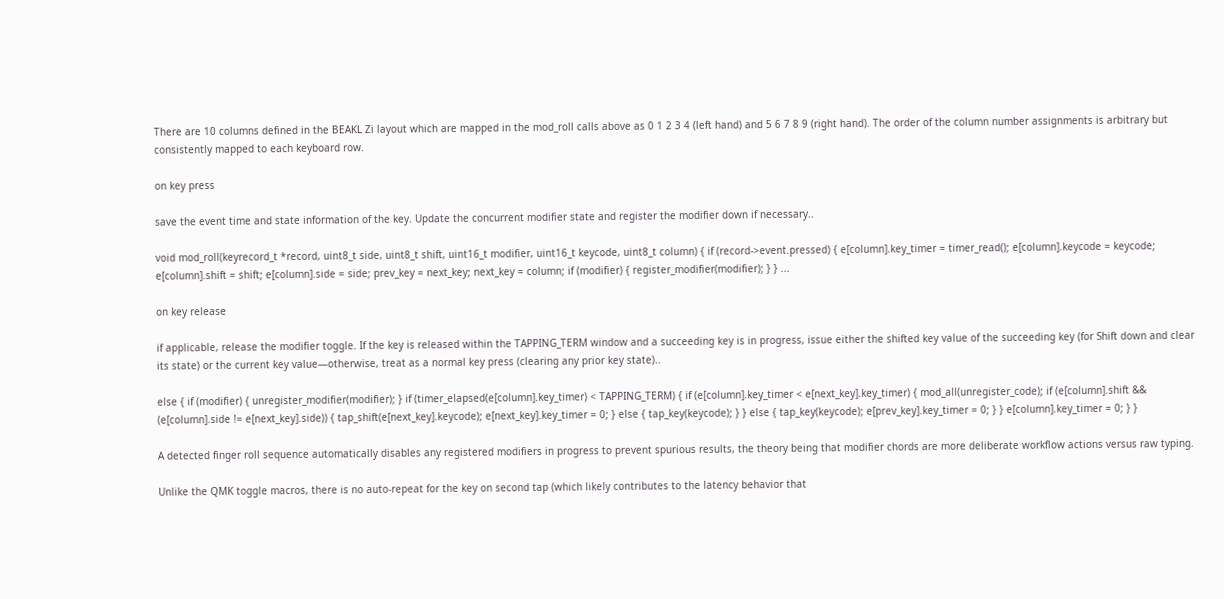There are 10 columns defined in the BEAKL Zi layout which are mapped in the mod_roll calls above as 0 1 2 3 4 (left hand) and 5 6 7 8 9 (right hand). The order of the column number assignments is arbitrary but consistently mapped to each keyboard row.

on key press

save the event time and state information of the key. Update the concurrent modifier state and register the modifier down if necessary..

void mod_roll(keyrecord_t *record, uint8_t side, uint8_t shift, uint16_t modifier, uint16_t keycode, uint8_t column) { if (record->event.pressed) { e[column].key_timer = timer_read(); e[column].keycode = keycode; e[column].shift = shift; e[column].side = side; prev_key = next_key; next_key = column; if (modifier) { register_modifier(modifier); } } ...

on key release

if applicable, release the modifier toggle. If the key is released within the TAPPING_TERM window and a succeeding key is in progress, issue either the shifted key value of the succeeding key (for Shift down and clear its state) or the current key value—otherwise, treat as a normal key press (clearing any prior key state)..

else { if (modifier) { unregister_modifier(modifier); } if (timer_elapsed(e[column].key_timer) < TAPPING_TERM) { if (e[column].key_timer < e[next_key].key_timer) { mod_all(unregister_code); if (e[column].shift && (e[column].side != e[next_key].side)) { tap_shift(e[next_key].keycode); e[next_key].key_timer = 0; } else { tap_key(keycode); } } else { tap_key(keycode); e[prev_key].key_timer = 0; } } e[column].key_timer = 0; } }

A detected finger roll sequence automatically disables any registered modifiers in progress to prevent spurious results, the theory being that modifier chords are more deliberate workflow actions versus raw typing.

Unlike the QMK toggle macros, there is no auto-repeat for the key on second tap (which likely contributes to the latency behavior that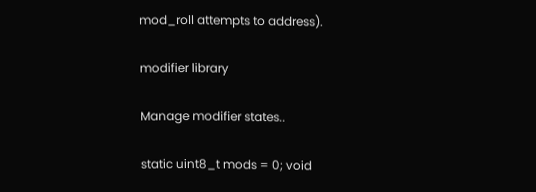mod_roll attempts to address).

modifier library

Manage modifier states..

static uint8_t mods = 0; void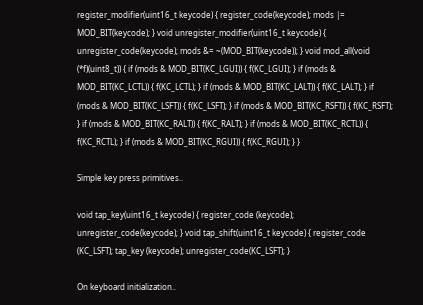register_modifier(uint16_t keycode) { register_code(keycode); mods |= MOD_BIT(keycode); } void unregister_modifier(uint16_t keycode) { unregister_code(keycode); mods &= ~(MOD_BIT(keycode)); } void mod_all(void (*f)(uint8_t)) { if (mods & MOD_BIT(KC_LGUI)) { f(KC_LGUI); } if (mods & MOD_BIT(KC_LCTL)) { f(KC_LCTL); } if (mods & MOD_BIT(KC_LALT)) { f(KC_LALT); } if (mods & MOD_BIT(KC_LSFT)) { f(KC_LSFT); } if (mods & MOD_BIT(KC_RSFT)) { f(KC_RSFT); } if (mods & MOD_BIT(KC_RALT)) { f(KC_RALT); } if (mods & MOD_BIT(KC_RCTL)) { f(KC_RCTL); } if (mods & MOD_BIT(KC_RGUI)) { f(KC_RGUI); } }

Simple key press primitives..

void tap_key(uint16_t keycode) { register_code (keycode); unregister_code(keycode); } void tap_shift(uint16_t keycode) { register_code (KC_LSFT); tap_key (keycode); unregister_code(KC_LSFT); }

On keyboard initialization..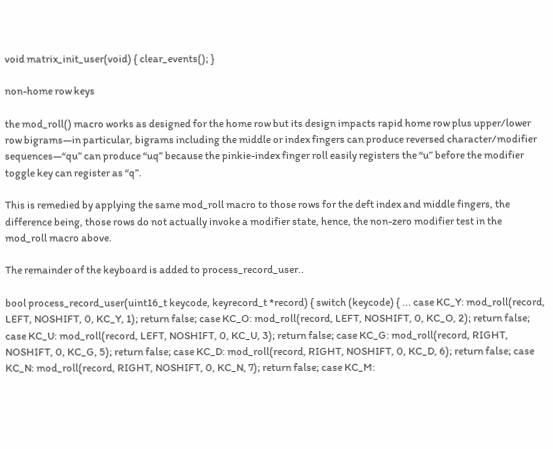void matrix_init_user(void) { clear_events(); }

non-home row keys

the mod_roll() macro works as designed for the home row but its design impacts rapid home row plus upper/lower row bigrams—in particular, bigrams including the middle or index fingers can produce reversed character/modifier sequences—“qu” can produce “uq” because the pinkie-index finger roll easily registers the “u” before the modifier toggle key can register as “q”.

This is remedied by applying the same mod_roll macro to those rows for the deft index and middle fingers, the difference being, those rows do not actually invoke a modifier state, hence, the non-zero modifier test in the mod_roll macro above.

The remainder of the keyboard is added to process_record_user..

bool process_record_user(uint16_t keycode, keyrecord_t *record) { switch (keycode) { ... case KC_Y: mod_roll(record, LEFT, NOSHIFT, 0, KC_Y, 1); return false; case KC_O: mod_roll(record, LEFT, NOSHIFT, 0, KC_O, 2); return false; case KC_U: mod_roll(record, LEFT, NOSHIFT, 0, KC_U, 3); return false; case KC_G: mod_roll(record, RIGHT, NOSHIFT, 0, KC_G, 5); return false; case KC_D: mod_roll(record, RIGHT, NOSHIFT, 0, KC_D, 6); return false; case KC_N: mod_roll(record, RIGHT, NOSHIFT, 0, KC_N, 7); return false; case KC_M: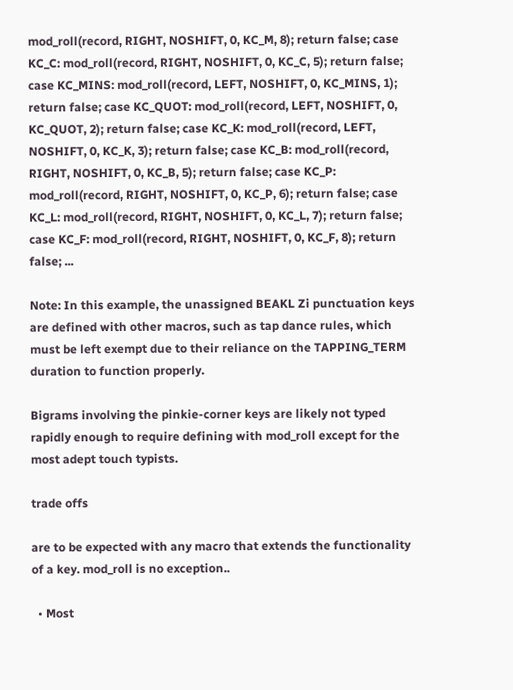mod_roll(record, RIGHT, NOSHIFT, 0, KC_M, 8); return false; case KC_C: mod_roll(record, RIGHT, NOSHIFT, 0, KC_C, 5); return false; case KC_MINS: mod_roll(record, LEFT, NOSHIFT, 0, KC_MINS, 1); return false; case KC_QUOT: mod_roll(record, LEFT, NOSHIFT, 0, KC_QUOT, 2); return false; case KC_K: mod_roll(record, LEFT, NOSHIFT, 0, KC_K, 3); return false; case KC_B: mod_roll(record, RIGHT, NOSHIFT, 0, KC_B, 5); return false; case KC_P: mod_roll(record, RIGHT, NOSHIFT, 0, KC_P, 6); return false; case KC_L: mod_roll(record, RIGHT, NOSHIFT, 0, KC_L, 7); return false; case KC_F: mod_roll(record, RIGHT, NOSHIFT, 0, KC_F, 8); return false; ...

Note: In this example, the unassigned BEAKL Zi punctuation keys are defined with other macros, such as tap dance rules, which must be left exempt due to their reliance on the TAPPING_TERM duration to function properly.

Bigrams involving the pinkie-corner keys are likely not typed rapidly enough to require defining with mod_roll except for the most adept touch typists.

trade offs

are to be expected with any macro that extends the functionality of a key. mod_roll is no exception..

  • Most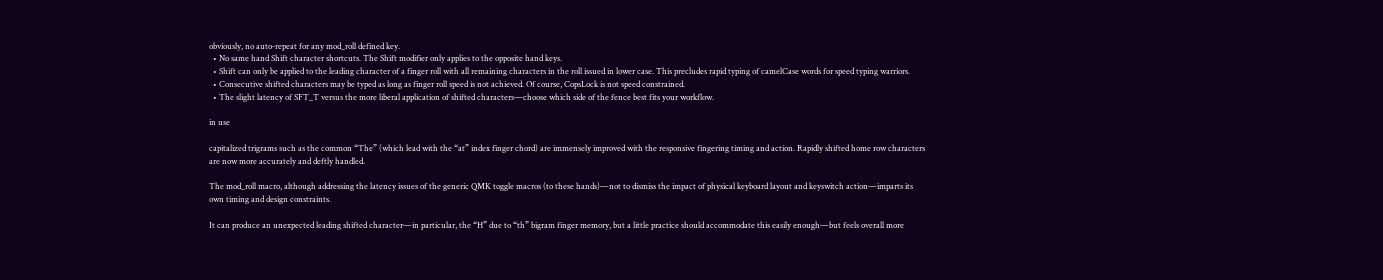obviously, no auto-repeat for any mod_roll defined key.
  • No same hand Shift character shortcuts. The Shift modifier only applies to the opposite hand keys.
  • Shift can only be applied to the leading character of a finger roll with all remaining characters in the roll issued in lower case. This precludes rapid typing of camelCase words for speed typing warriors.
  • Consecutive shifted characters may be typed as long as finger roll speed is not achieved. Of course, CopsLock is not speed constrained.
  • The slight latency of SFT_T versus the more liberal application of shifted characters—choose which side of the fence best fits your workflow.

in use

capitalized trigrams such as the common “The” (which lead with the “at” index finger chord) are immensely improved with the responsive fingering timing and action. Rapidly shifted home row characters are now more accurately and deftly handled.

The mod_roll macro, although addressing the latency issues of the generic QMK toggle macros (to these hands)—not to dismiss the impact of physical keyboard layout and keyswitch action—imparts its own timing and design constraints.

It can produce an unexpected leading shifted character—in particular, the “H” due to “th” bigram finger memory, but a little practice should accommodate this easily enough—but feels overall more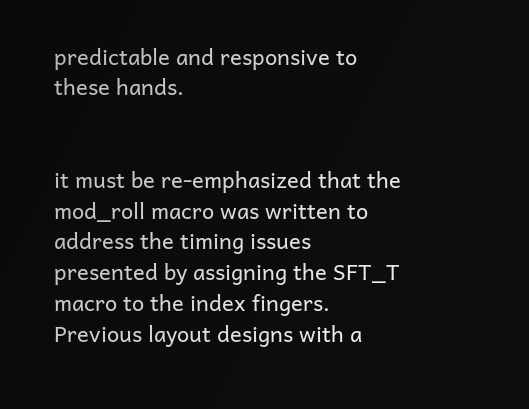predictable and responsive to these hands.


it must be re-emphasized that the mod_roll macro was written to address the timing issues presented by assigning the SFT_T macro to the index fingers. Previous layout designs with a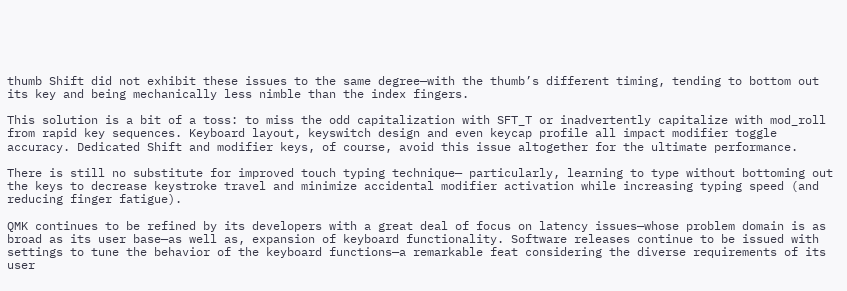thumb Shift did not exhibit these issues to the same degree—with the thumb’s different timing, tending to bottom out its key and being mechanically less nimble than the index fingers.

This solution is a bit of a toss: to miss the odd capitalization with SFT_T or inadvertently capitalize with mod_roll from rapid key sequences. Keyboard layout, keyswitch design and even keycap profile all impact modifier toggle accuracy. Dedicated Shift and modifier keys, of course, avoid this issue altogether for the ultimate performance.

There is still no substitute for improved touch typing technique— particularly, learning to type without bottoming out the keys to decrease keystroke travel and minimize accidental modifier activation while increasing typing speed (and reducing finger fatigue).

QMK continues to be refined by its developers with a great deal of focus on latency issues—whose problem domain is as broad as its user base—as well as, expansion of keyboard functionality. Software releases continue to be issued with settings to tune the behavior of the keyboard functions—a remarkable feat considering the diverse requirements of its user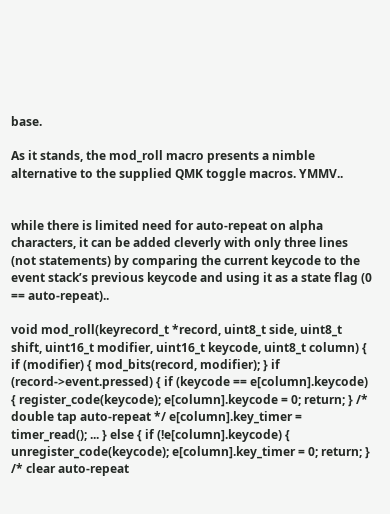base.

As it stands, the mod_roll macro presents a nimble alternative to the supplied QMK toggle macros. YMMV..


while there is limited need for auto-repeat on alpha characters, it can be added cleverly with only three lines (not statements) by comparing the current keycode to the event stack’s previous keycode and using it as a state flag (0 == auto-repeat)..

void mod_roll(keyrecord_t *record, uint8_t side, uint8_t shift, uint16_t modifier, uint16_t keycode, uint8_t column) { if (modifier) { mod_bits(record, modifier); } if (record->event.pressed) { if (keycode == e[column].keycode) { register_code(keycode); e[column].keycode = 0; return; } /* double tap auto-repeat */ e[column].key_timer = timer_read(); ... } else { if (!e[column].keycode) { unregister_code(keycode); e[column].key_timer = 0; return; } /* clear auto-repeat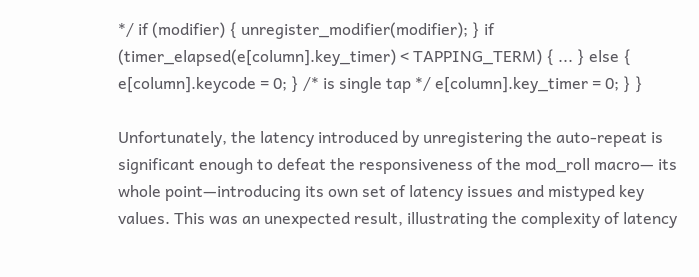*/ if (modifier) { unregister_modifier(modifier); } if (timer_elapsed(e[column].key_timer) < TAPPING_TERM) { ... } else { e[column].keycode = 0; } /* is single tap */ e[column].key_timer = 0; } }

Unfortunately, the latency introduced by unregistering the auto-repeat is significant enough to defeat the responsiveness of the mod_roll macro— its whole point—introducing its own set of latency issues and mistyped key values. This was an unexpected result, illustrating the complexity of latency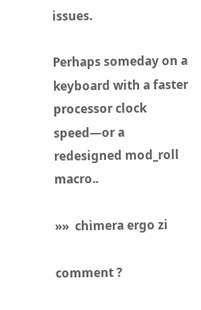issues.

Perhaps someday on a keyboard with a faster processor clock speed—or a redesigned mod_roll macro..

»»  chimera ergo zi

comment ?